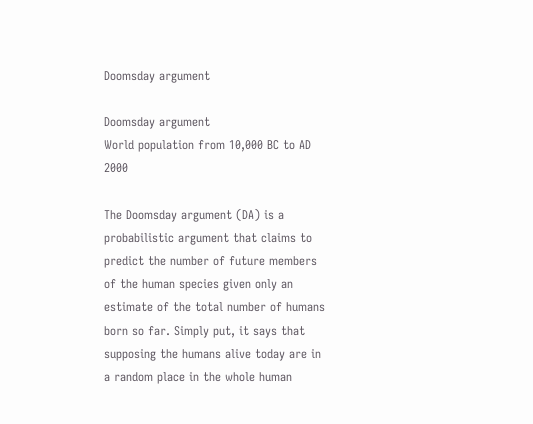Doomsday argument

Doomsday argument
World population from 10,000 BC to AD 2000

The Doomsday argument (DA) is a probabilistic argument that claims to predict the number of future members of the human species given only an estimate of the total number of humans born so far. Simply put, it says that supposing the humans alive today are in a random place in the whole human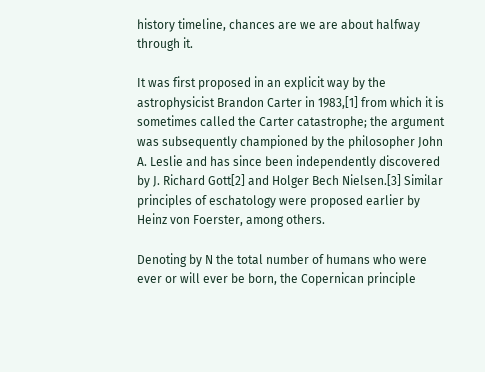history timeline, chances are we are about halfway through it.

It was first proposed in an explicit way by the astrophysicist Brandon Carter in 1983,[1] from which it is sometimes called the Carter catastrophe; the argument was subsequently championed by the philosopher John A. Leslie and has since been independently discovered by J. Richard Gott[2] and Holger Bech Nielsen.[3] Similar principles of eschatology were proposed earlier by Heinz von Foerster, among others.

Denoting by N the total number of humans who were ever or will ever be born, the Copernican principle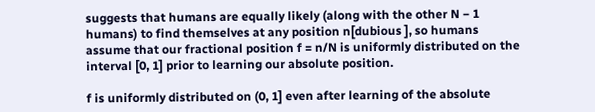suggests that humans are equally likely (along with the other N − 1 humans) to find themselves at any position n[dubious ], so humans assume that our fractional position f = n/N is uniformly distributed on the interval [0, 1] prior to learning our absolute position.

f is uniformly distributed on (0, 1] even after learning of the absolute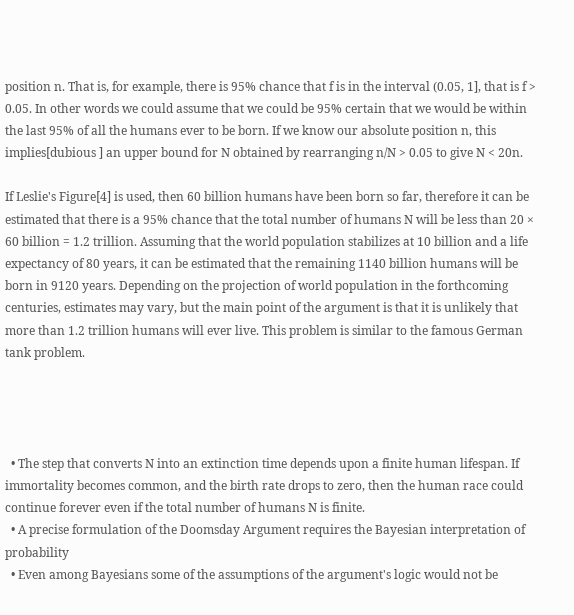position n. That is, for example, there is 95% chance that f is in the interval (0.05, 1], that is f > 0.05. In other words we could assume that we could be 95% certain that we would be within the last 95% of all the humans ever to be born. If we know our absolute position n, this implies[dubious ] an upper bound for N obtained by rearranging n/N > 0.05 to give N < 20n.

If Leslie's Figure[4] is used, then 60 billion humans have been born so far, therefore it can be estimated that there is a 95% chance that the total number of humans N will be less than 20 × 60 billion = 1.2 trillion. Assuming that the world population stabilizes at 10 billion and a life expectancy of 80 years, it can be estimated that the remaining 1140 billion humans will be born in 9120 years. Depending on the projection of world population in the forthcoming centuries, estimates may vary, but the main point of the argument is that it is unlikely that more than 1.2 trillion humans will ever live. This problem is similar to the famous German tank problem.




  • The step that converts N into an extinction time depends upon a finite human lifespan. If immortality becomes common, and the birth rate drops to zero, then the human race could continue forever even if the total number of humans N is finite.
  • A precise formulation of the Doomsday Argument requires the Bayesian interpretation of probability
  • Even among Bayesians some of the assumptions of the argument's logic would not be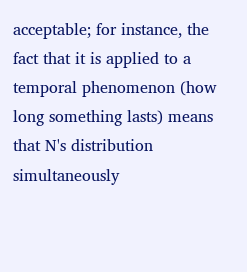acceptable; for instance, the fact that it is applied to a temporal phenomenon (how long something lasts) means that N's distribution simultaneously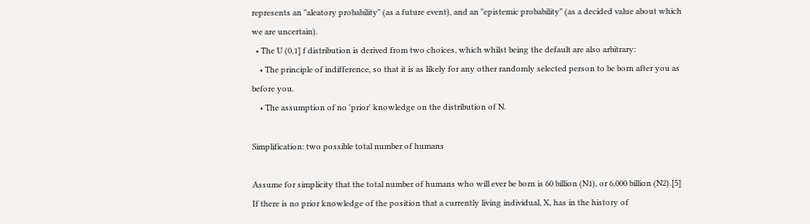represents an "aleatory probability" (as a future event), and an "epistemic probability" (as a decided value about which we are uncertain).
  • The U (0,1] f distribution is derived from two choices, which whilst being the default are also arbitrary:
    • The principle of indifference, so that it is as likely for any other randomly selected person to be born after you as before you.
    • The assumption of no 'prior' knowledge on the distribution of N.

Simplification: two possible total number of humans

Assume for simplicity that the total number of humans who will ever be born is 60 billion (N1), or 6,000 billion (N2).[5] If there is no prior knowledge of the position that a currently living individual, X, has in the history of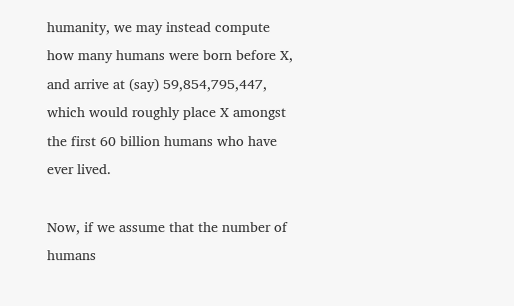humanity, we may instead compute how many humans were born before X, and arrive at (say) 59,854,795,447, which would roughly place X amongst the first 60 billion humans who have ever lived.

Now, if we assume that the number of humans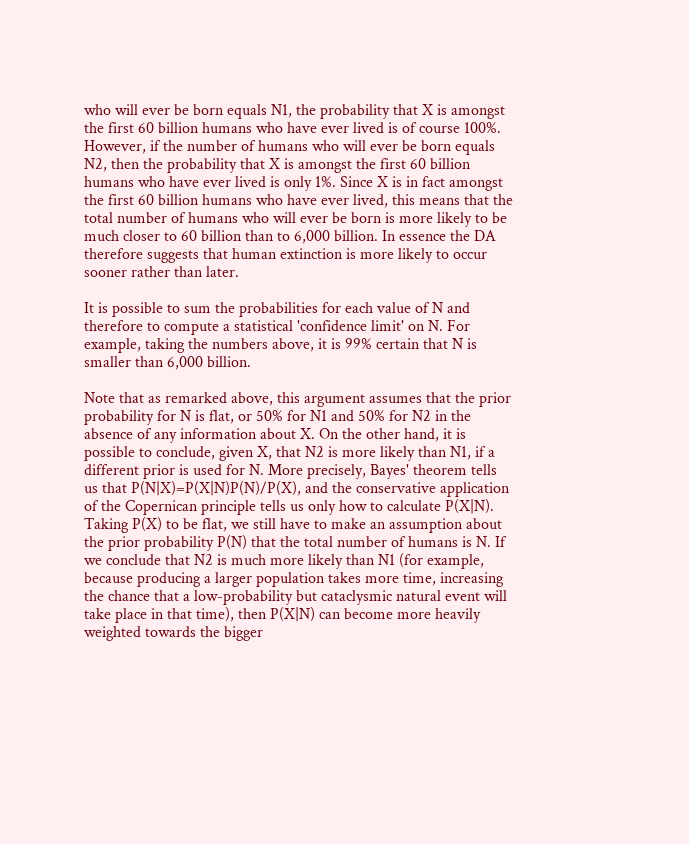who will ever be born equals N1, the probability that X is amongst the first 60 billion humans who have ever lived is of course 100%. However, if the number of humans who will ever be born equals N2, then the probability that X is amongst the first 60 billion humans who have ever lived is only 1%. Since X is in fact amongst the first 60 billion humans who have ever lived, this means that the total number of humans who will ever be born is more likely to be much closer to 60 billion than to 6,000 billion. In essence the DA therefore suggests that human extinction is more likely to occur sooner rather than later.

It is possible to sum the probabilities for each value of N and therefore to compute a statistical 'confidence limit' on N. For example, taking the numbers above, it is 99% certain that N is smaller than 6,000 billion.

Note that as remarked above, this argument assumes that the prior probability for N is flat, or 50% for N1 and 50% for N2 in the absence of any information about X. On the other hand, it is possible to conclude, given X, that N2 is more likely than N1, if a different prior is used for N. More precisely, Bayes' theorem tells us that P(N|X)=P(X|N)P(N)/P(X), and the conservative application of the Copernican principle tells us only how to calculate P(X|N). Taking P(X) to be flat, we still have to make an assumption about the prior probability P(N) that the total number of humans is N. If we conclude that N2 is much more likely than N1 (for example, because producing a larger population takes more time, increasing the chance that a low-probability but cataclysmic natural event will take place in that time), then P(X|N) can become more heavily weighted towards the bigger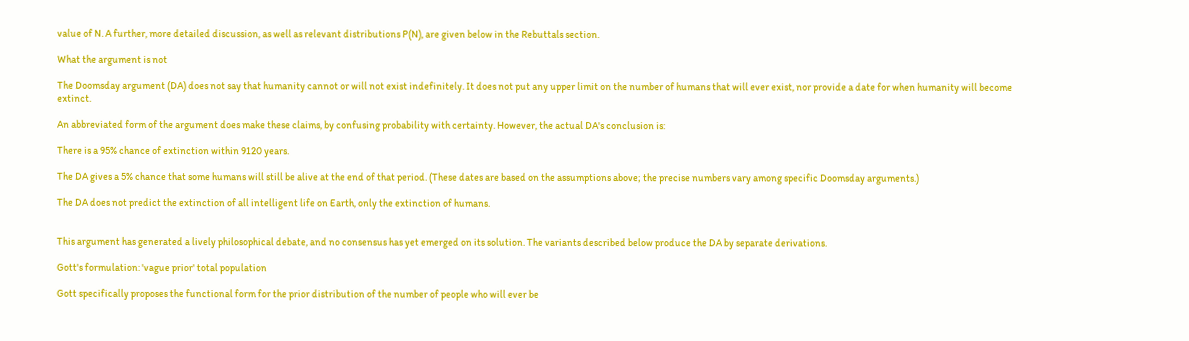value of N. A further, more detailed discussion, as well as relevant distributions P(N), are given below in the Rebuttals section.

What the argument is not

The Doomsday argument (DA) does not say that humanity cannot or will not exist indefinitely. It does not put any upper limit on the number of humans that will ever exist, nor provide a date for when humanity will become extinct.

An abbreviated form of the argument does make these claims, by confusing probability with certainty. However, the actual DA's conclusion is:

There is a 95% chance of extinction within 9120 years.

The DA gives a 5% chance that some humans will still be alive at the end of that period. (These dates are based on the assumptions above; the precise numbers vary among specific Doomsday arguments.)

The DA does not predict the extinction of all intelligent life on Earth, only the extinction of humans.


This argument has generated a lively philosophical debate, and no consensus has yet emerged on its solution. The variants described below produce the DA by separate derivations.

Gott's formulation: 'vague prior' total population

Gott specifically proposes the functional form for the prior distribution of the number of people who will ever be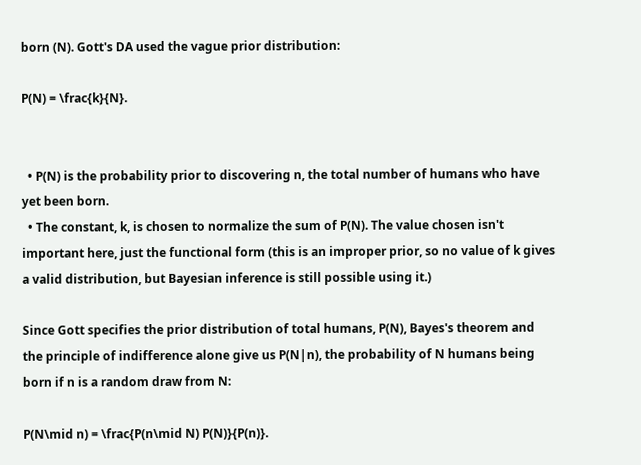born (N). Gott's DA used the vague prior distribution:

P(N) = \frac{k}{N}.


  • P(N) is the probability prior to discovering n, the total number of humans who have yet been born.
  • The constant, k, is chosen to normalize the sum of P(N). The value chosen isn't important here, just the functional form (this is an improper prior, so no value of k gives a valid distribution, but Bayesian inference is still possible using it.)

Since Gott specifies the prior distribution of total humans, P(N), Bayes's theorem and the principle of indifference alone give us P(N|n), the probability of N humans being born if n is a random draw from N:

P(N\mid n) = \frac{P(n\mid N) P(N)}{P(n)}.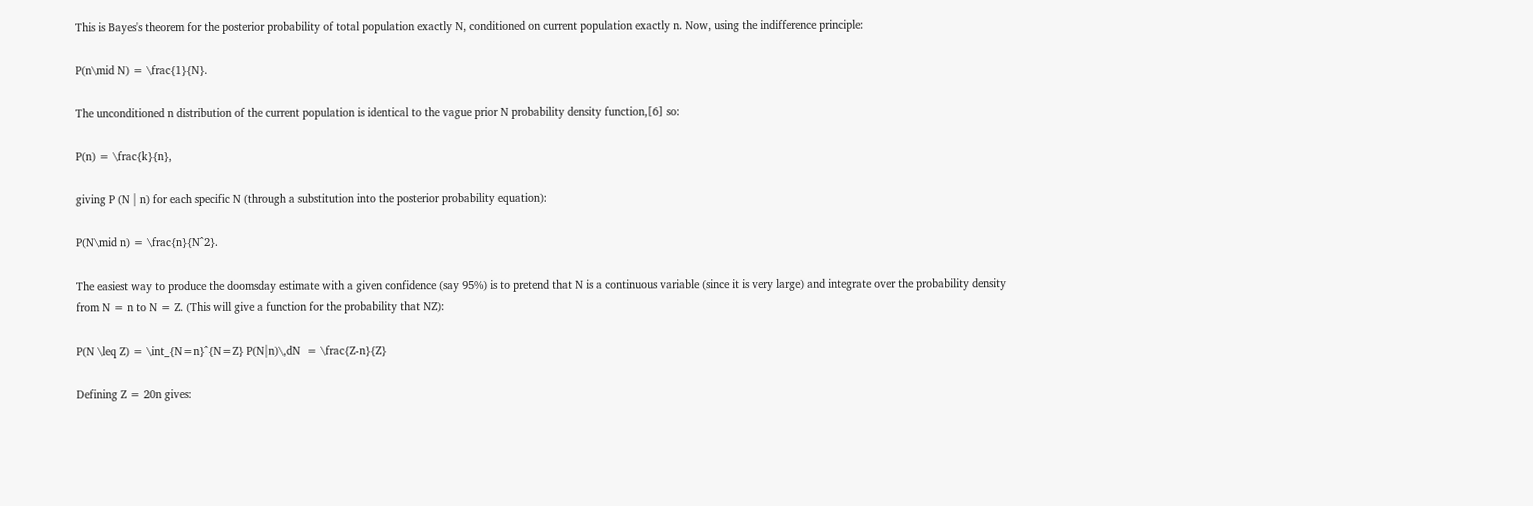This is Bayes's theorem for the posterior probability of total population exactly N, conditioned on current population exactly n. Now, using the indifference principle:

P(n\mid N) = \frac{1}{N}.

The unconditioned n distribution of the current population is identical to the vague prior N probability density function,[6] so:

P(n) = \frac{k}{n},

giving P (N | n) for each specific N (through a substitution into the posterior probability equation):

P(N\mid n) = \frac{n}{N^2}.

The easiest way to produce the doomsday estimate with a given confidence (say 95%) is to pretend that N is a continuous variable (since it is very large) and integrate over the probability density from N = n to N = Z. (This will give a function for the probability that NZ):

P(N \leq Z) = \int_{N=n}^{N=Z} P(N|n)\,dN  = \frac{Z-n}{Z}

Defining Z = 20n gives: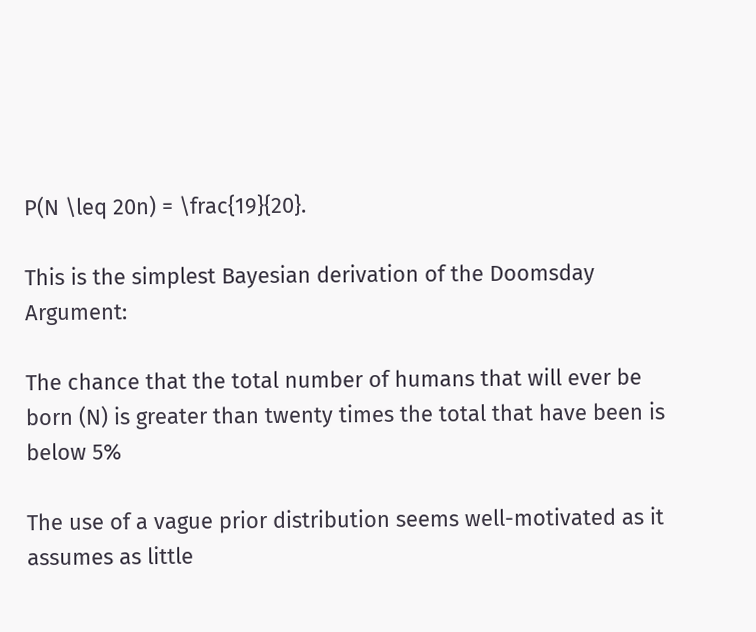P(N \leq 20n) = \frac{19}{20}.

This is the simplest Bayesian derivation of the Doomsday Argument:

The chance that the total number of humans that will ever be born (N) is greater than twenty times the total that have been is below 5%

The use of a vague prior distribution seems well-motivated as it assumes as little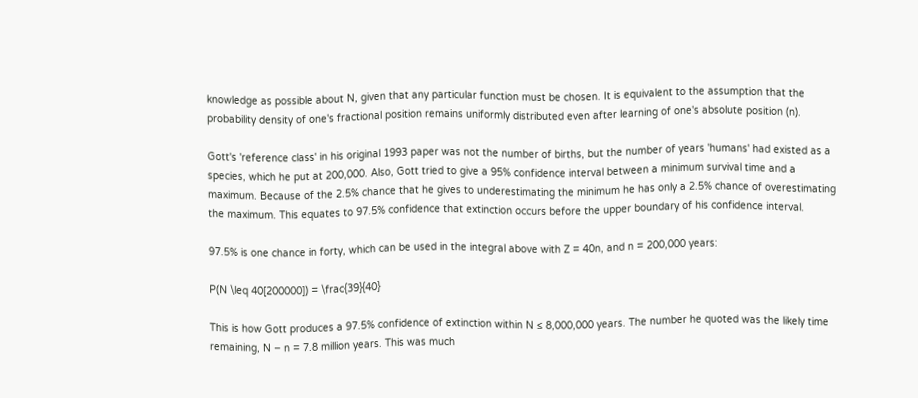knowledge as possible about N, given that any particular function must be chosen. It is equivalent to the assumption that the probability density of one's fractional position remains uniformly distributed even after learning of one's absolute position (n).

Gott's 'reference class' in his original 1993 paper was not the number of births, but the number of years 'humans' had existed as a species, which he put at 200,000. Also, Gott tried to give a 95% confidence interval between a minimum survival time and a maximum. Because of the 2.5% chance that he gives to underestimating the minimum he has only a 2.5% chance of overestimating the maximum. This equates to 97.5% confidence that extinction occurs before the upper boundary of his confidence interval.

97.5% is one chance in forty, which can be used in the integral above with Z = 40n, and n = 200,000 years:

P(N \leq 40[200000]) = \frac{39}{40}

This is how Gott produces a 97.5% confidence of extinction within N ≤ 8,000,000 years. The number he quoted was the likely time remaining, N − n = 7.8 million years. This was much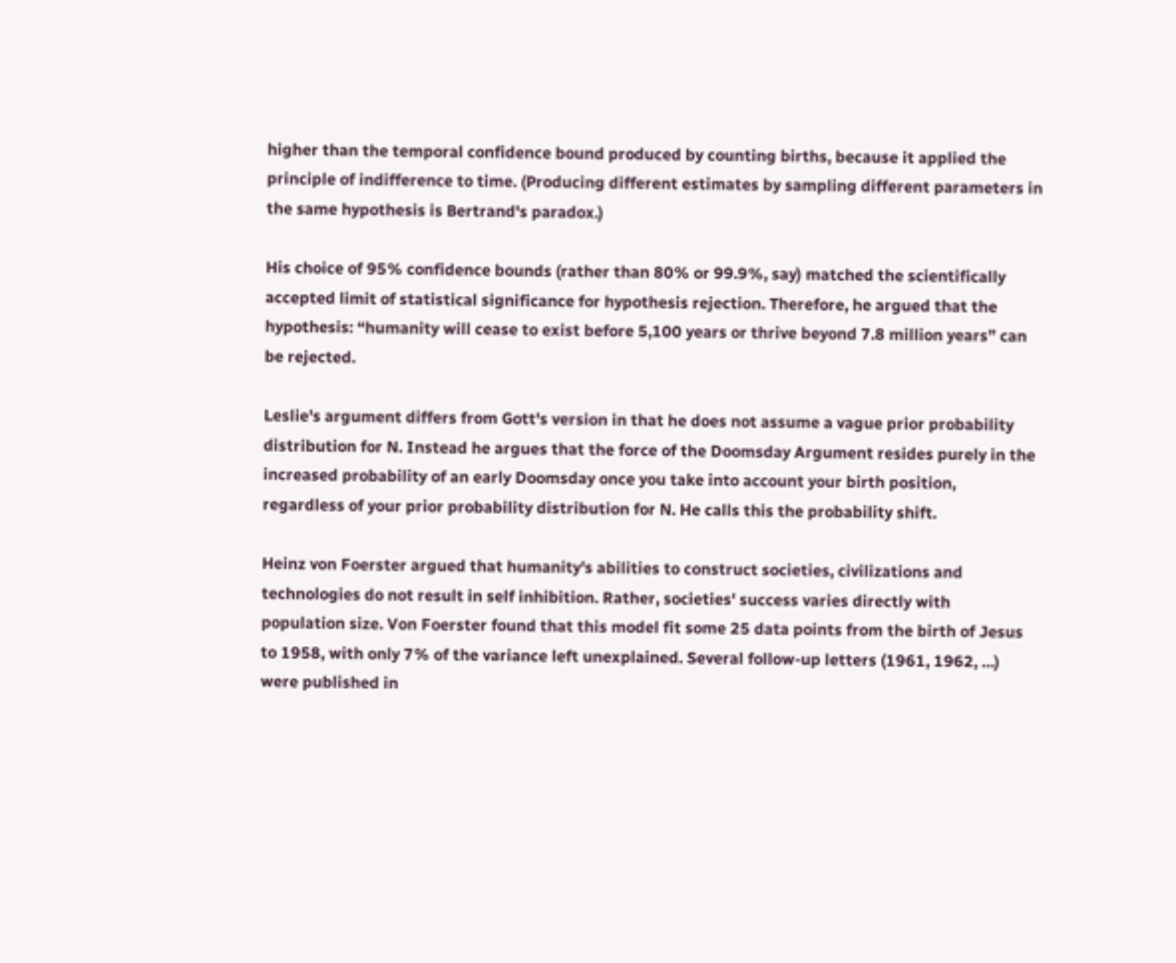higher than the temporal confidence bound produced by counting births, because it applied the principle of indifference to time. (Producing different estimates by sampling different parameters in the same hypothesis is Bertrand's paradox.)

His choice of 95% confidence bounds (rather than 80% or 99.9%, say) matched the scientifically accepted limit of statistical significance for hypothesis rejection. Therefore, he argued that the hypothesis: “humanity will cease to exist before 5,100 years or thrive beyond 7.8 million years” can be rejected.

Leslie's argument differs from Gott's version in that he does not assume a vague prior probability distribution for N. Instead he argues that the force of the Doomsday Argument resides purely in the increased probability of an early Doomsday once you take into account your birth position, regardless of your prior probability distribution for N. He calls this the probability shift.

Heinz von Foerster argued that humanity's abilities to construct societies, civilizations and technologies do not result in self inhibition. Rather, societies' success varies directly with population size. Von Foerster found that this model fit some 25 data points from the birth of Jesus to 1958, with only 7% of the variance left unexplained. Several follow-up letters (1961, 1962, …) were published in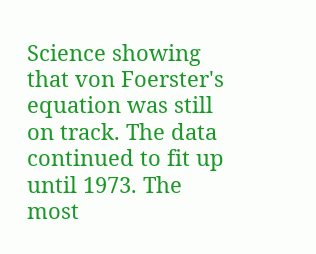Science showing that von Foerster's equation was still on track. The data continued to fit up until 1973. The most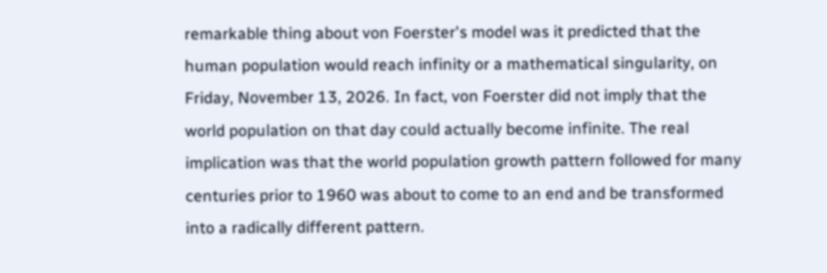remarkable thing about von Foerster's model was it predicted that the human population would reach infinity or a mathematical singularity, on Friday, November 13, 2026. In fact, von Foerster did not imply that the world population on that day could actually become infinite. The real implication was that the world population growth pattern followed for many centuries prior to 1960 was about to come to an end and be transformed into a radically different pattern.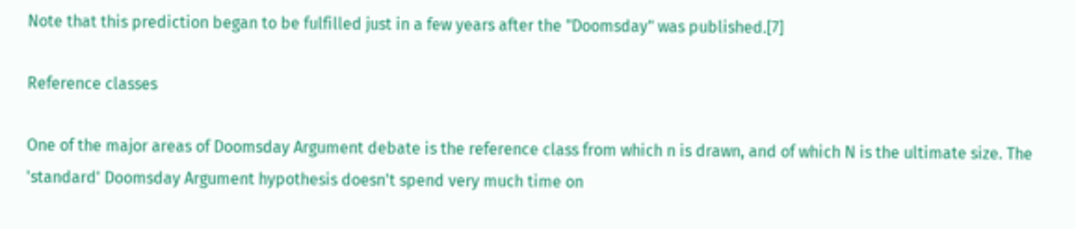Note that this prediction began to be fulfilled just in a few years after the "Doomsday" was published.[7]

Reference classes

One of the major areas of Doomsday Argument debate is the reference class from which n is drawn, and of which N is the ultimate size. The 'standard' Doomsday Argument hypothesis doesn't spend very much time on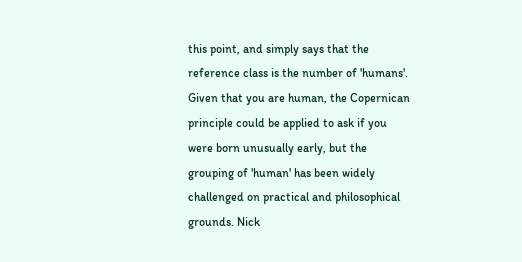this point, and simply says that the reference class is the number of 'humans'. Given that you are human, the Copernican principle could be applied to ask if you were born unusually early, but the grouping of 'human' has been widely challenged on practical and philosophical grounds. Nick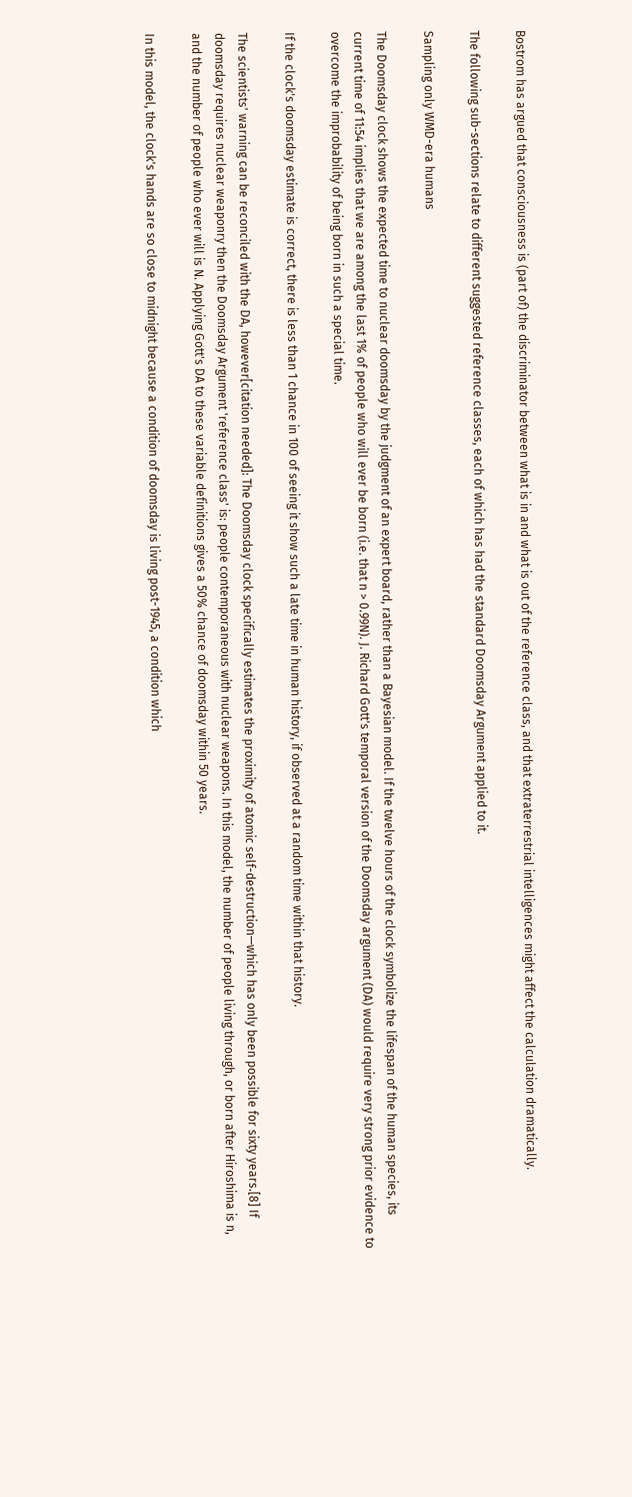Bostrom has argued that consciousness is (part of) the discriminator between what is in and what is out of the reference class, and that extraterrestrial intelligences might affect the calculation dramatically.

The following sub-sections relate to different suggested reference classes, each of which has had the standard Doomsday Argument applied to it.

Sampling only WMD-era humans

The Doomsday clock shows the expected time to nuclear doomsday by the judgment of an expert board, rather than a Bayesian model. If the twelve hours of the clock symbolize the lifespan of the human species, its current time of 11:54 implies that we are among the last 1% of people who will ever be born (i.e. that n > 0.99N). J. Richard Gott's temporal version of the Doomsday argument (DA) would require very strong prior evidence to overcome the improbability of being born in such a special time.

If the clock's doomsday estimate is correct, there is less than 1 chance in 100 of seeing it show such a late time in human history, if observed at a random time within that history.

The scientists' warning can be reconciled with the DA, however[citation needed]: The Doomsday clock specifically estimates the proximity of atomic self-destruction—which has only been possible for sixty years.[8] If doomsday requires nuclear weaponry then the Doomsday Argument 'reference class' is: people contemporaneous with nuclear weapons. In this model, the number of people living through, or born after Hiroshima is n, and the number of people who ever will is N. Applying Gott's DA to these variable definitions gives a 50% chance of doomsday within 50 years.

In this model, the clock's hands are so close to midnight because a condition of doomsday is living post-1945, a condition which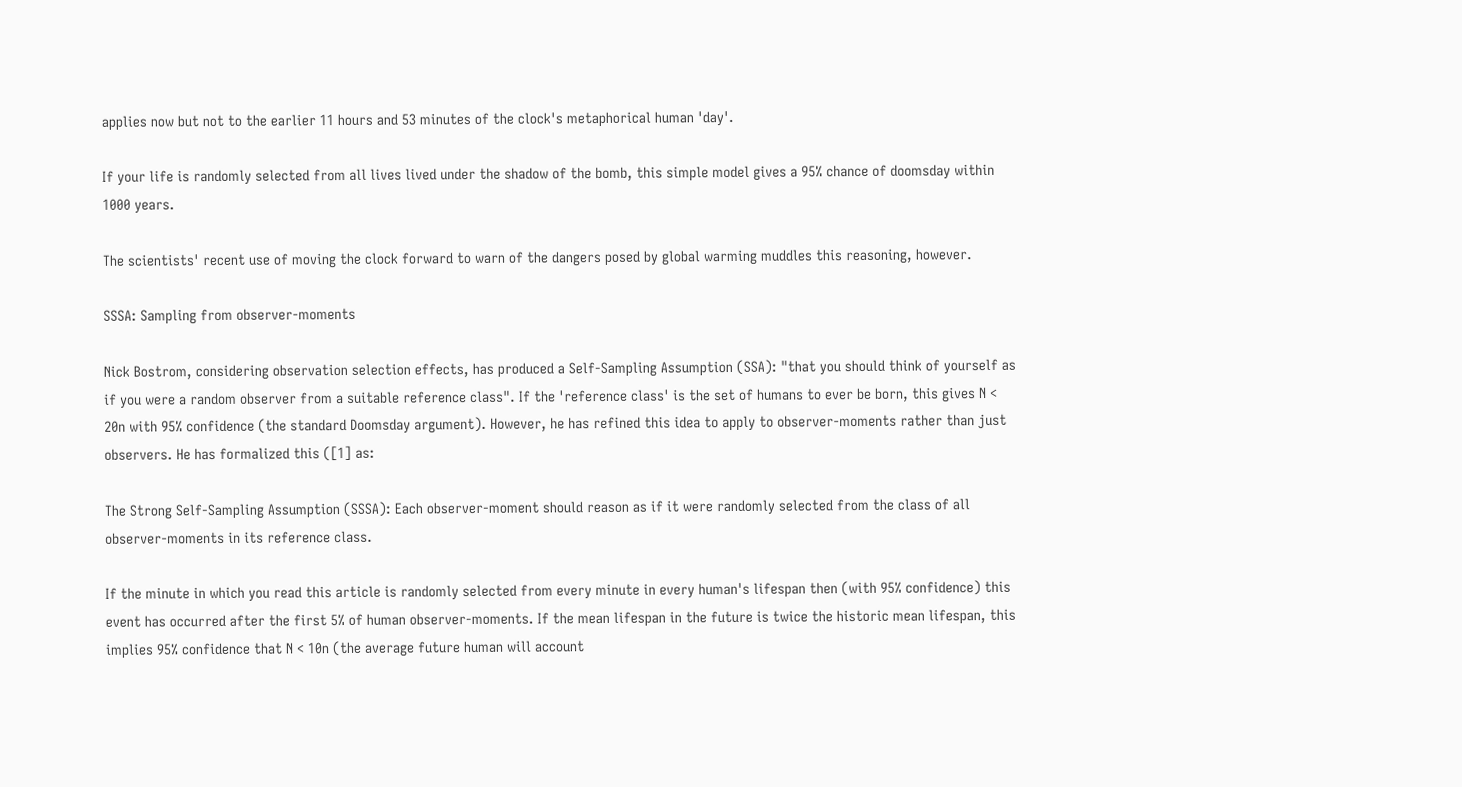applies now but not to the earlier 11 hours and 53 minutes of the clock's metaphorical human 'day'.

If your life is randomly selected from all lives lived under the shadow of the bomb, this simple model gives a 95% chance of doomsday within 1000 years.

The scientists' recent use of moving the clock forward to warn of the dangers posed by global warming muddles this reasoning, however.

SSSA: Sampling from observer-moments

Nick Bostrom, considering observation selection effects, has produced a Self-Sampling Assumption (SSA): "that you should think of yourself as if you were a random observer from a suitable reference class". If the 'reference class' is the set of humans to ever be born, this gives N < 20n with 95% confidence (the standard Doomsday argument). However, he has refined this idea to apply to observer-moments rather than just observers. He has formalized this ([1] as:

The Strong Self-Sampling Assumption (SSSA): Each observer-moment should reason as if it were randomly selected from the class of all observer-moments in its reference class.

If the minute in which you read this article is randomly selected from every minute in every human's lifespan then (with 95% confidence) this event has occurred after the first 5% of human observer-moments. If the mean lifespan in the future is twice the historic mean lifespan, this implies 95% confidence that N < 10n (the average future human will account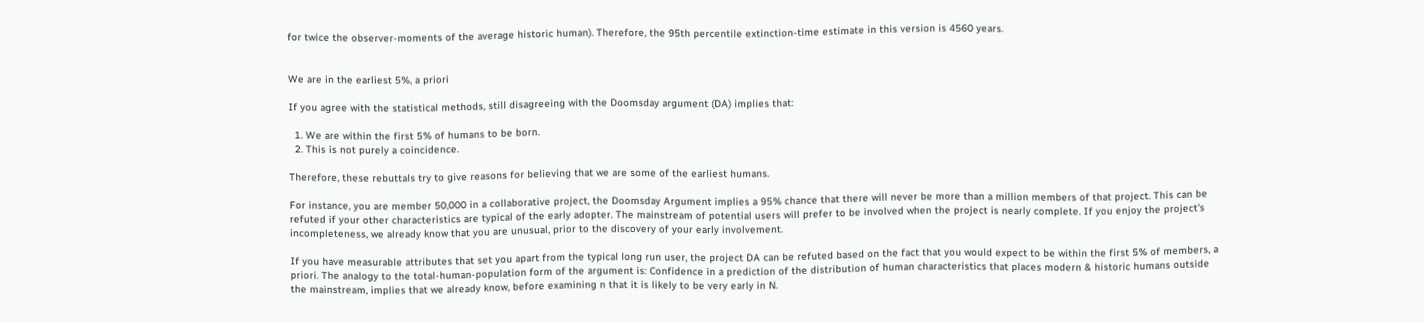for twice the observer-moments of the average historic human). Therefore, the 95th percentile extinction-time estimate in this version is 4560 years.


We are in the earliest 5%, a priori

If you agree with the statistical methods, still disagreeing with the Doomsday argument (DA) implies that:

  1. We are within the first 5% of humans to be born.
  2. This is not purely a coincidence.

Therefore, these rebuttals try to give reasons for believing that we are some of the earliest humans.

For instance, you are member 50,000 in a collaborative project, the Doomsday Argument implies a 95% chance that there will never be more than a million members of that project. This can be refuted if your other characteristics are typical of the early adopter. The mainstream of potential users will prefer to be involved when the project is nearly complete. If you enjoy the project's incompleteness, we already know that you are unusual, prior to the discovery of your early involvement.

If you have measurable attributes that set you apart from the typical long run user, the project DA can be refuted based on the fact that you would expect to be within the first 5% of members, a priori. The analogy to the total-human-population form of the argument is: Confidence in a prediction of the distribution of human characteristics that places modern & historic humans outside the mainstream, implies that we already know, before examining n that it is likely to be very early in N.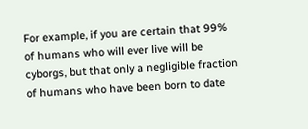For example, if you are certain that 99% of humans who will ever live will be cyborgs, but that only a negligible fraction of humans who have been born to date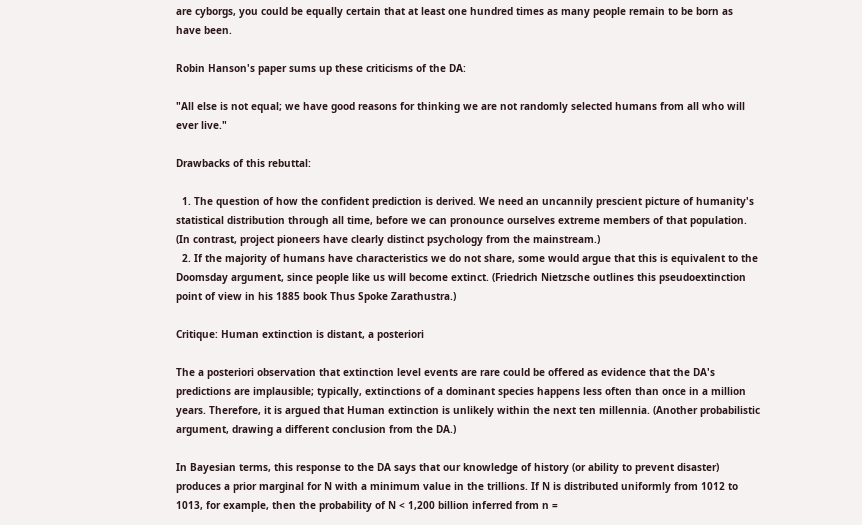are cyborgs, you could be equally certain that at least one hundred times as many people remain to be born as have been.

Robin Hanson's paper sums up these criticisms of the DA:

"All else is not equal; we have good reasons for thinking we are not randomly selected humans from all who will ever live."

Drawbacks of this rebuttal:

  1. The question of how the confident prediction is derived. We need an uncannily prescient picture of humanity's statistical distribution through all time, before we can pronounce ourselves extreme members of that population. (In contrast, project pioneers have clearly distinct psychology from the mainstream.)
  2. If the majority of humans have characteristics we do not share, some would argue that this is equivalent to the Doomsday argument, since people like us will become extinct. (Friedrich Nietzsche outlines this pseudoextinction point of view in his 1885 book Thus Spoke Zarathustra.)

Critique: Human extinction is distant, a posteriori

The a posteriori observation that extinction level events are rare could be offered as evidence that the DA's predictions are implausible; typically, extinctions of a dominant species happens less often than once in a million years. Therefore, it is argued that Human extinction is unlikely within the next ten millennia. (Another probabilistic argument, drawing a different conclusion from the DA.)

In Bayesian terms, this response to the DA says that our knowledge of history (or ability to prevent disaster) produces a prior marginal for N with a minimum value in the trillions. If N is distributed uniformly from 1012 to 1013, for example, then the probability of N < 1,200 billion inferred from n =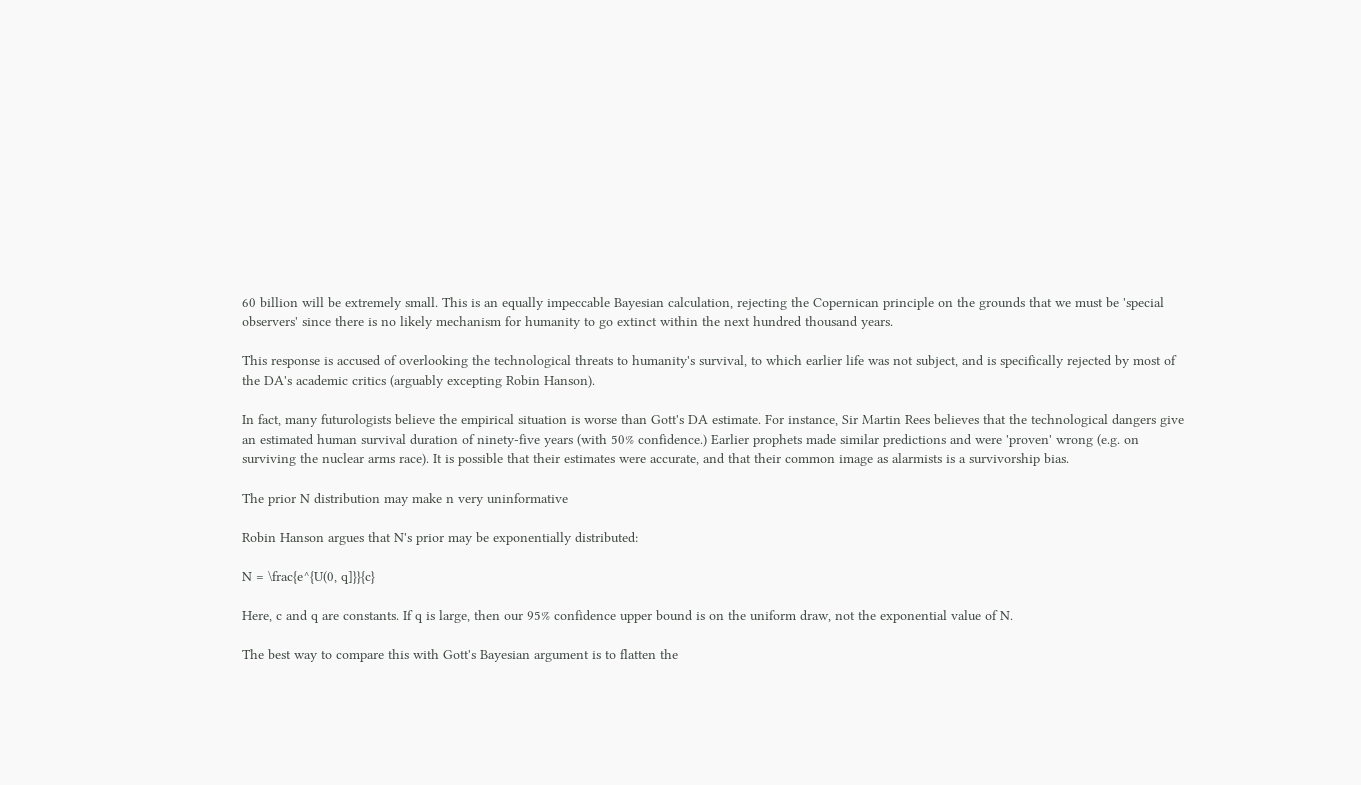60 billion will be extremely small. This is an equally impeccable Bayesian calculation, rejecting the Copernican principle on the grounds that we must be 'special observers' since there is no likely mechanism for humanity to go extinct within the next hundred thousand years.

This response is accused of overlooking the technological threats to humanity's survival, to which earlier life was not subject, and is specifically rejected by most of the DA's academic critics (arguably excepting Robin Hanson).

In fact, many futurologists believe the empirical situation is worse than Gott's DA estimate. For instance, Sir Martin Rees believes that the technological dangers give an estimated human survival duration of ninety-five years (with 50% confidence.) Earlier prophets made similar predictions and were 'proven' wrong (e.g. on surviving the nuclear arms race). It is possible that their estimates were accurate, and that their common image as alarmists is a survivorship bias.

The prior N distribution may make n very uninformative

Robin Hanson argues that N's prior may be exponentially distributed:

N = \frac{e^{U(0, q]}}{c}

Here, c and q are constants. If q is large, then our 95% confidence upper bound is on the uniform draw, not the exponential value of N.

The best way to compare this with Gott's Bayesian argument is to flatten the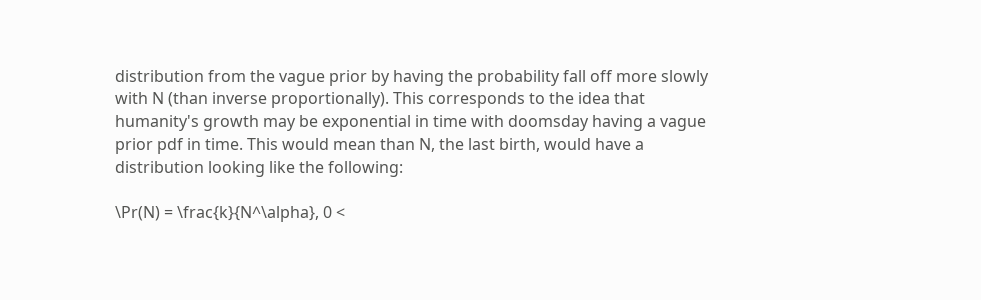distribution from the vague prior by having the probability fall off more slowly with N (than inverse proportionally). This corresponds to the idea that humanity's growth may be exponential in time with doomsday having a vague prior pdf in time. This would mean than N, the last birth, would have a distribution looking like the following:

\Pr(N) = \frac{k}{N^\alpha}, 0 <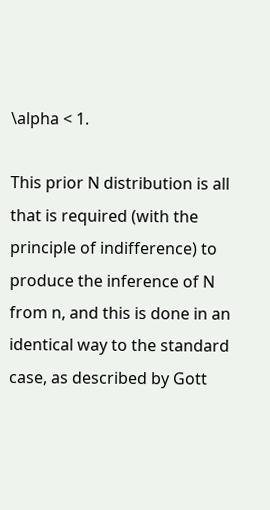\alpha < 1.

This prior N distribution is all that is required (with the principle of indifference) to produce the inference of N from n, and this is done in an identical way to the standard case, as described by Gott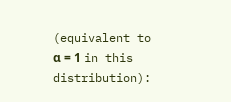(equivalent to α = 1 in this distribution):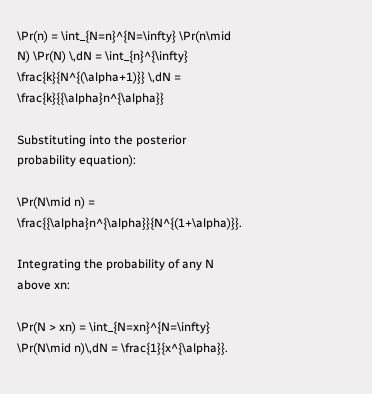\Pr(n) = \int_{N=n}^{N=\infty} \Pr(n\mid N) \Pr(N) \,dN = \int_{n}^{\infty} \frac{k}{N^{(\alpha+1)}} \,dN = \frac{k}{{\alpha}n^{\alpha}}

Substituting into the posterior probability equation):

\Pr(N\mid n) = \frac{{\alpha}n^{\alpha}}{N^{(1+\alpha)}}.

Integrating the probability of any N above xn:

\Pr(N > xn) = \int_{N=xn}^{N=\infty} \Pr(N\mid n)\,dN = \frac{1}{x^{\alpha}}.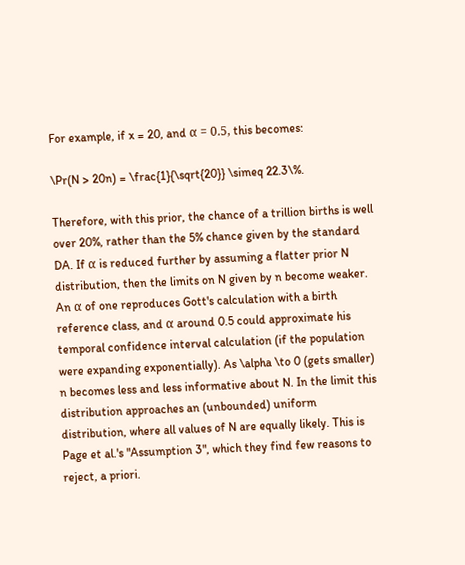For example, if x = 20, and α = 0.5, this becomes:

\Pr(N > 20n) = \frac{1}{\sqrt{20}} \simeq 22.3\%.

Therefore, with this prior, the chance of a trillion births is well over 20%, rather than the 5% chance given by the standard DA. If α is reduced further by assuming a flatter prior N distribution, then the limits on N given by n become weaker. An α of one reproduces Gott's calculation with a birth reference class, and α around 0.5 could approximate his temporal confidence interval calculation (if the population were expanding exponentially). As \alpha \to 0 (gets smaller) n becomes less and less informative about N. In the limit this distribution approaches an (unbounded) uniform distribution, where all values of N are equally likely. This is Page et al.'s "Assumption 3", which they find few reasons to reject, a priori.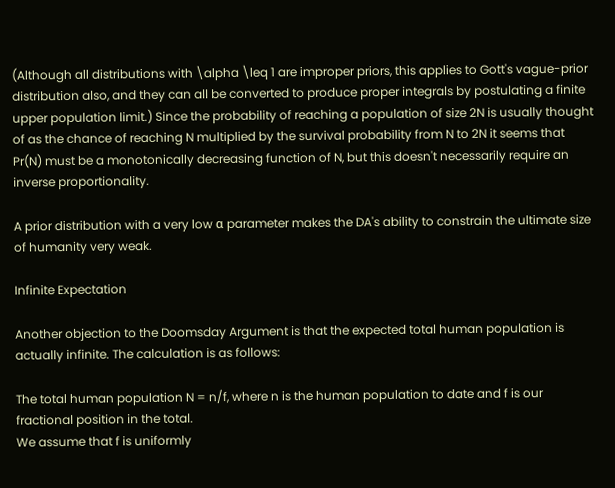(Although all distributions with \alpha \leq 1 are improper priors, this applies to Gott's vague-prior distribution also, and they can all be converted to produce proper integrals by postulating a finite upper population limit.) Since the probability of reaching a population of size 2N is usually thought of as the chance of reaching N multiplied by the survival probability from N to 2N it seems that Pr(N) must be a monotonically decreasing function of N, but this doesn't necessarily require an inverse proportionality.

A prior distribution with a very low α parameter makes the DA's ability to constrain the ultimate size of humanity very weak.

Infinite Expectation

Another objection to the Doomsday Argument is that the expected total human population is actually infinite. The calculation is as follows:

The total human population N = n/f, where n is the human population to date and f is our fractional position in the total.
We assume that f is uniformly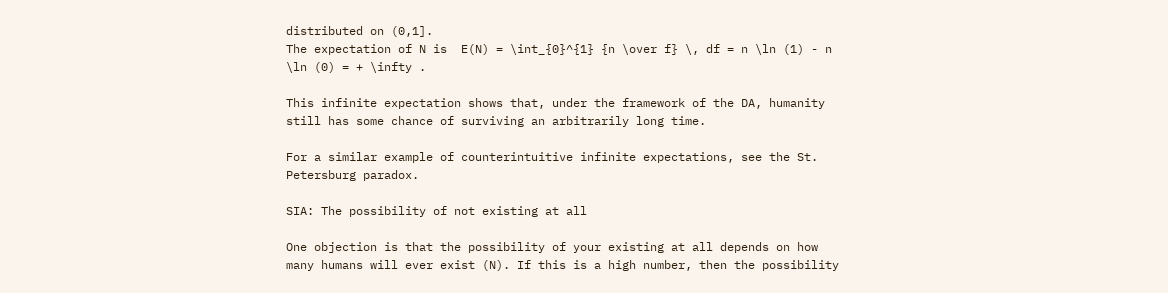distributed on (0,1].
The expectation of N is  E(N) = \int_{0}^{1} {n \over f} \, df = n \ln (1) - n \ln (0) = + \infty .

This infinite expectation shows that, under the framework of the DA, humanity still has some chance of surviving an arbitrarily long time.

For a similar example of counterintuitive infinite expectations, see the St. Petersburg paradox.

SIA: The possibility of not existing at all

One objection is that the possibility of your existing at all depends on how many humans will ever exist (N). If this is a high number, then the possibility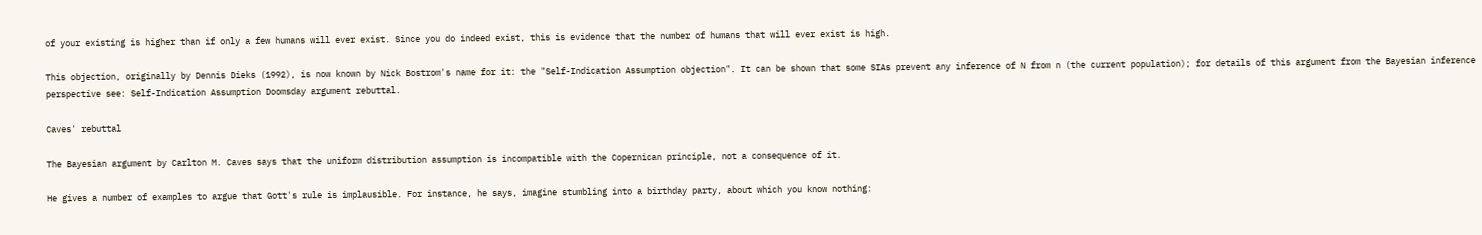of your existing is higher than if only a few humans will ever exist. Since you do indeed exist, this is evidence that the number of humans that will ever exist is high.

This objection, originally by Dennis Dieks (1992), is now known by Nick Bostrom's name for it: the "Self-Indication Assumption objection". It can be shown that some SIAs prevent any inference of N from n (the current population); for details of this argument from the Bayesian inference perspective see: Self-Indication Assumption Doomsday argument rebuttal.

Caves' rebuttal

The Bayesian argument by Carlton M. Caves says that the uniform distribution assumption is incompatible with the Copernican principle, not a consequence of it.

He gives a number of examples to argue that Gott's rule is implausible. For instance, he says, imagine stumbling into a birthday party, about which you know nothing: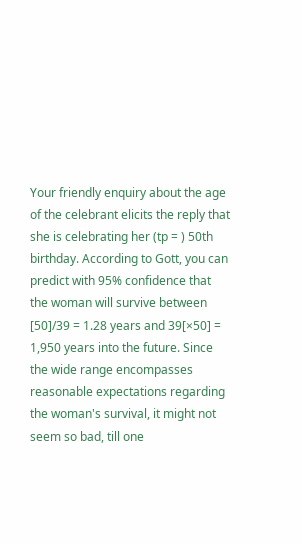Your friendly enquiry about the age of the celebrant elicits the reply that she is celebrating her (tp = ) 50th birthday. According to Gott, you can predict with 95% confidence that the woman will survive between [50]/39 = 1.28 years and 39[×50] = 1,950 years into the future. Since the wide range encompasses reasonable expectations regarding the woman's survival, it might not seem so bad, till one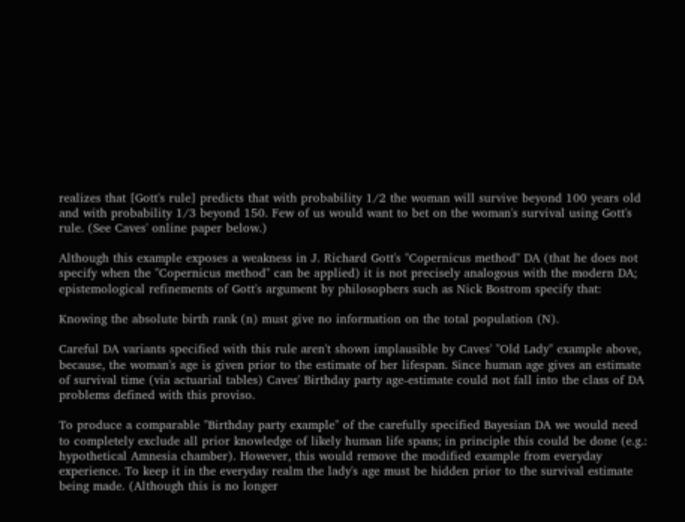realizes that [Gott's rule] predicts that with probability 1/2 the woman will survive beyond 100 years old and with probability 1/3 beyond 150. Few of us would want to bet on the woman's survival using Gott's rule. (See Caves' online paper below.)

Although this example exposes a weakness in J. Richard Gott's "Copernicus method" DA (that he does not specify when the "Copernicus method" can be applied) it is not precisely analogous with the modern DA; epistemological refinements of Gott's argument by philosophers such as Nick Bostrom specify that:

Knowing the absolute birth rank (n) must give no information on the total population (N).

Careful DA variants specified with this rule aren't shown implausible by Caves' "Old Lady" example above, because, the woman's age is given prior to the estimate of her lifespan. Since human age gives an estimate of survival time (via actuarial tables) Caves' Birthday party age-estimate could not fall into the class of DA problems defined with this proviso.

To produce a comparable "Birthday party example" of the carefully specified Bayesian DA we would need to completely exclude all prior knowledge of likely human life spans; in principle this could be done (e.g.: hypothetical Amnesia chamber). However, this would remove the modified example from everyday experience. To keep it in the everyday realm the lady's age must be hidden prior to the survival estimate being made. (Although this is no longer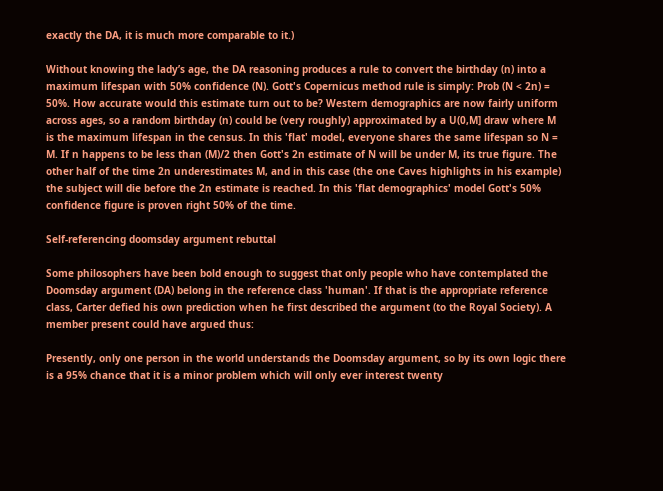exactly the DA, it is much more comparable to it.)

Without knowing the lady’s age, the DA reasoning produces a rule to convert the birthday (n) into a maximum lifespan with 50% confidence (N). Gott's Copernicus method rule is simply: Prob (N < 2n) = 50%. How accurate would this estimate turn out to be? Western demographics are now fairly uniform across ages, so a random birthday (n) could be (very roughly) approximated by a U(0,M] draw where M is the maximum lifespan in the census. In this 'flat' model, everyone shares the same lifespan so N = M. If n happens to be less than (M)/2 then Gott's 2n estimate of N will be under M, its true figure. The other half of the time 2n underestimates M, and in this case (the one Caves highlights in his example) the subject will die before the 2n estimate is reached. In this 'flat demographics' model Gott's 50% confidence figure is proven right 50% of the time.

Self-referencing doomsday argument rebuttal

Some philosophers have been bold enough to suggest that only people who have contemplated the Doomsday argument (DA) belong in the reference class 'human'. If that is the appropriate reference class, Carter defied his own prediction when he first described the argument (to the Royal Society). A member present could have argued thus:

Presently, only one person in the world understands the Doomsday argument, so by its own logic there is a 95% chance that it is a minor problem which will only ever interest twenty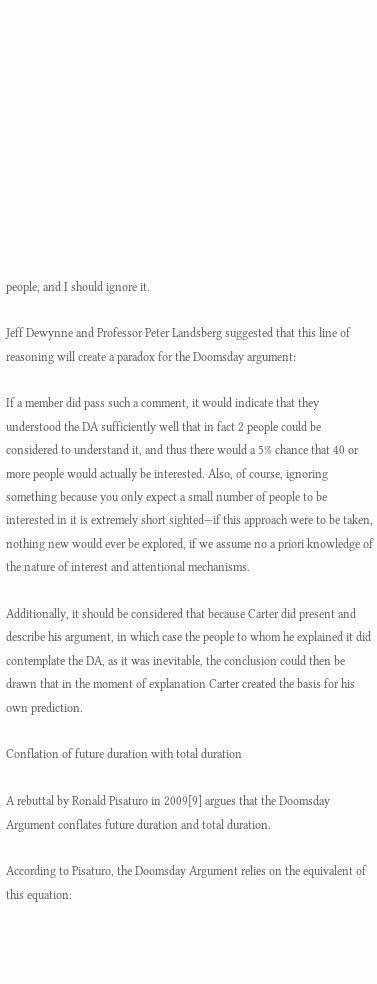people, and I should ignore it.

Jeff Dewynne and Professor Peter Landsberg suggested that this line of reasoning will create a paradox for the Doomsday argument:

If a member did pass such a comment, it would indicate that they understood the DA sufficiently well that in fact 2 people could be considered to understand it, and thus there would a 5% chance that 40 or more people would actually be interested. Also, of course, ignoring something because you only expect a small number of people to be interested in it is extremely short sighted—if this approach were to be taken, nothing new would ever be explored, if we assume no a priori knowledge of the nature of interest and attentional mechanisms.

Additionally, it should be considered that because Carter did present and describe his argument, in which case the people to whom he explained it did contemplate the DA, as it was inevitable, the conclusion could then be drawn that in the moment of explanation Carter created the basis for his own prediction.

Conflation of future duration with total duration

A rebuttal by Ronald Pisaturo in 2009[9] argues that the Doomsday Argument conflates future duration and total duration.

According to Pisaturo, the Doomsday Argument relies on the equivalent of this equation: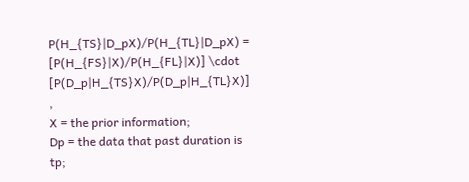P(H_{TS}|D_pX)/P(H_{TL}|D_pX) =   [P(H_{FS}|X)/P(H_{FL}|X)] \cdot [P(D_p|H_{TS}X)/P(D_p|H_{TL}X)] ,
X = the prior information;
Dp = the data that past duration is tp;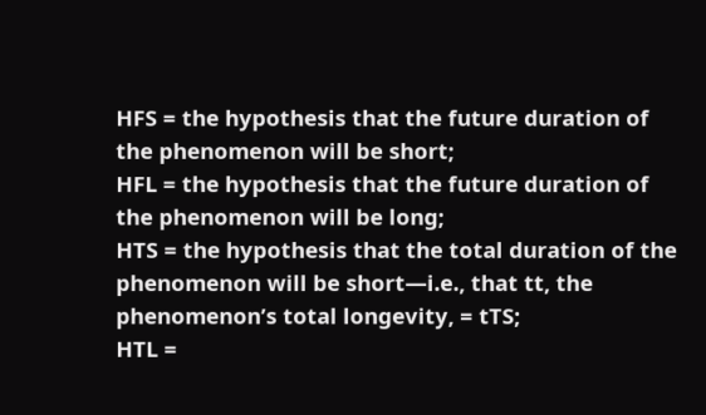HFS = the hypothesis that the future duration of the phenomenon will be short;
HFL = the hypothesis that the future duration of the phenomenon will be long;
HTS = the hypothesis that the total duration of the phenomenon will be short—i.e., that tt, the phenomenon’s total longevity, = tTS;
HTL =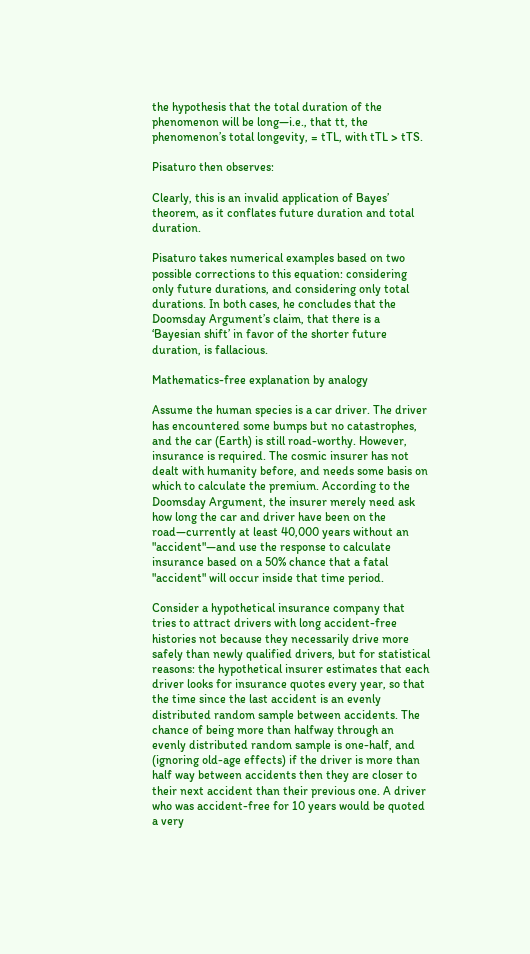the hypothesis that the total duration of the phenomenon will be long—i.e., that tt, the phenomenon’s total longevity, = tTL, with tTL > tTS.

Pisaturo then observes:

Clearly, this is an invalid application of Bayes’ theorem, as it conflates future duration and total duration.

Pisaturo takes numerical examples based on two possible corrections to this equation: considering only future durations, and considering only total durations. In both cases, he concludes that the Doomsday Argument’s claim, that there is a ‘Bayesian shift’ in favor of the shorter future duration, is fallacious.

Mathematics-free explanation by analogy

Assume the human species is a car driver. The driver has encountered some bumps but no catastrophes, and the car (Earth) is still road-worthy. However, insurance is required. The cosmic insurer has not dealt with humanity before, and needs some basis on which to calculate the premium. According to the Doomsday Argument, the insurer merely need ask how long the car and driver have been on the road—currently at least 40,000 years without an "accident"—and use the response to calculate insurance based on a 50% chance that a fatal "accident" will occur inside that time period.

Consider a hypothetical insurance company that tries to attract drivers with long accident-free histories not because they necessarily drive more safely than newly qualified drivers, but for statistical reasons: the hypothetical insurer estimates that each driver looks for insurance quotes every year, so that the time since the last accident is an evenly distributed random sample between accidents. The chance of being more than halfway through an evenly distributed random sample is one-half, and (ignoring old-age effects) if the driver is more than half way between accidents then they are closer to their next accident than their previous one. A driver who was accident-free for 10 years would be quoted a very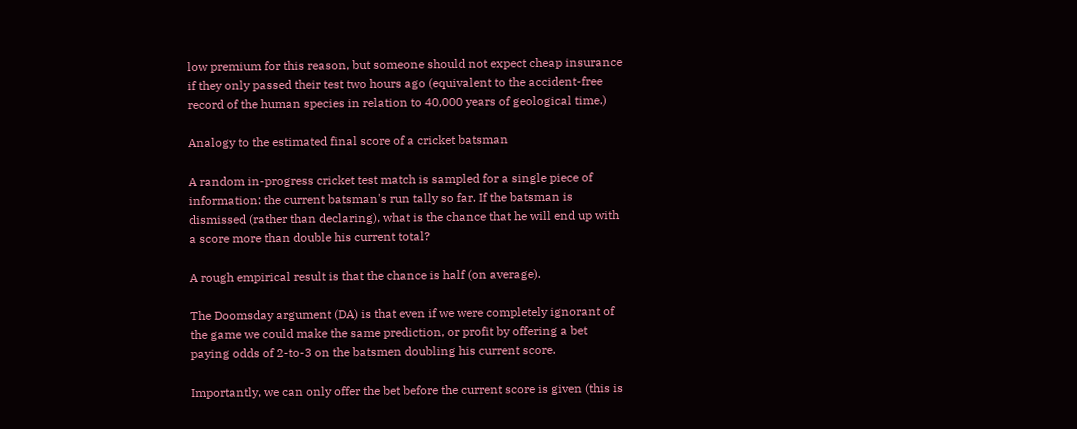low premium for this reason, but someone should not expect cheap insurance if they only passed their test two hours ago (equivalent to the accident-free record of the human species in relation to 40,000 years of geological time.)

Analogy to the estimated final score of a cricket batsman

A random in-progress cricket test match is sampled for a single piece of information: the current batsman's run tally so far. If the batsman is dismissed (rather than declaring), what is the chance that he will end up with a score more than double his current total?

A rough empirical result is that the chance is half (on average).

The Doomsday argument (DA) is that even if we were completely ignorant of the game we could make the same prediction, or profit by offering a bet paying odds of 2-to-3 on the batsmen doubling his current score.

Importantly, we can only offer the bet before the current score is given (this is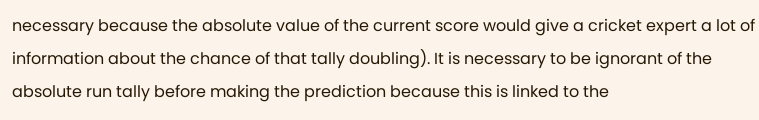necessary because the absolute value of the current score would give a cricket expert a lot of information about the chance of that tally doubling). It is necessary to be ignorant of the absolute run tally before making the prediction because this is linked to the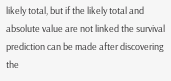likely total, but if the likely total and absolute value are not linked the survival prediction can be made after discovering the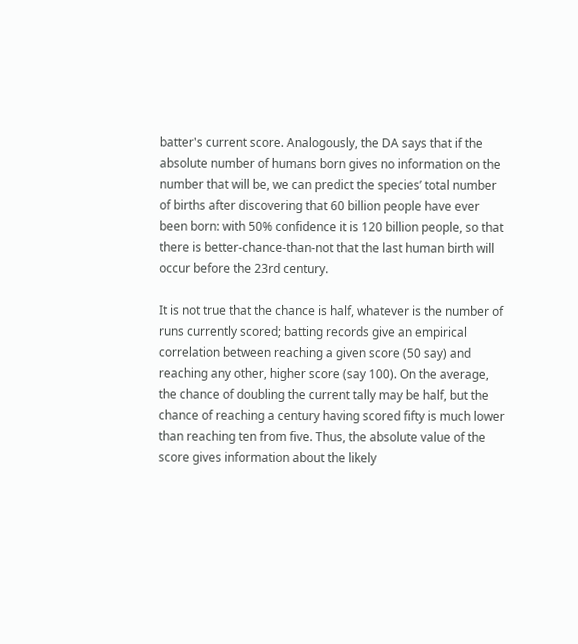batter's current score. Analogously, the DA says that if the absolute number of humans born gives no information on the number that will be, we can predict the species’ total number of births after discovering that 60 billion people have ever been born: with 50% confidence it is 120 billion people, so that there is better-chance-than-not that the last human birth will occur before the 23rd century.

It is not true that the chance is half, whatever is the number of runs currently scored; batting records give an empirical correlation between reaching a given score (50 say) and reaching any other, higher score (say 100). On the average, the chance of doubling the current tally may be half, but the chance of reaching a century having scored fifty is much lower than reaching ten from five. Thus, the absolute value of the score gives information about the likely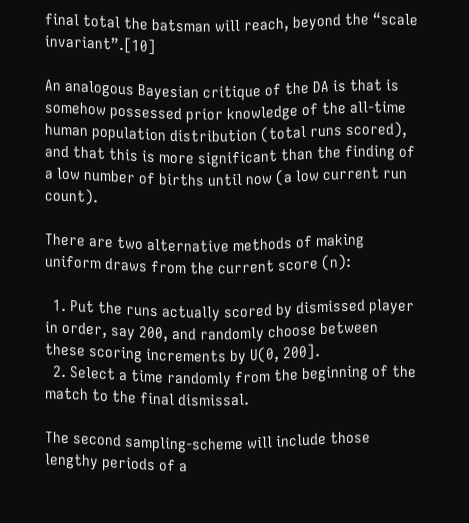final total the batsman will reach, beyond the “scale invariant”.[10]

An analogous Bayesian critique of the DA is that is somehow possessed prior knowledge of the all-time human population distribution (total runs scored), and that this is more significant than the finding of a low number of births until now (a low current run count).

There are two alternative methods of making uniform draws from the current score (n):

  1. Put the runs actually scored by dismissed player in order, say 200, and randomly choose between these scoring increments by U(0, 200].
  2. Select a time randomly from the beginning of the match to the final dismissal.

The second sampling-scheme will include those lengthy periods of a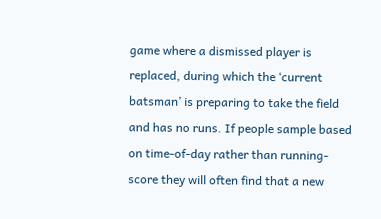game where a dismissed player is replaced, during which the ‘current batsman’ is preparing to take the field and has no runs. If people sample based on time-of-day rather than running-score they will often find that a new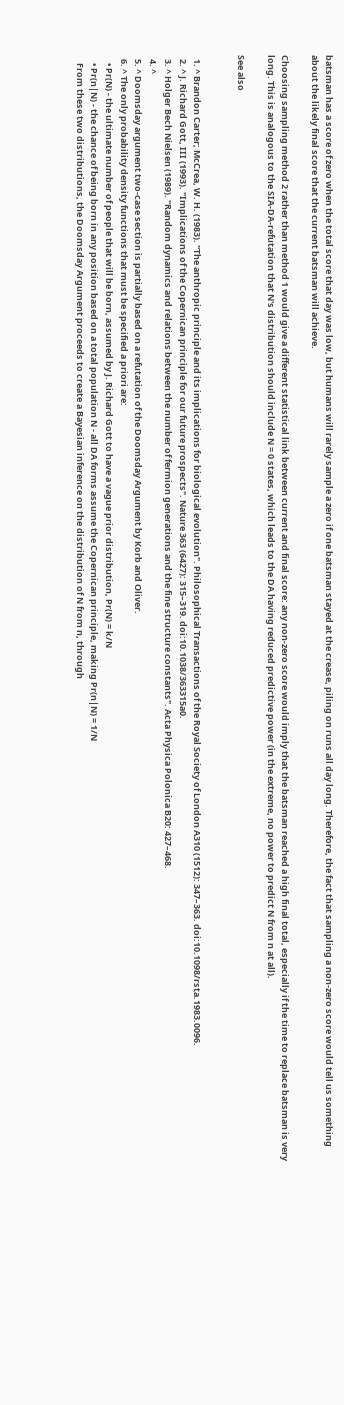batsman has a score of zero when the total score that day was low, but humans will rarely sample a zero if one batsman stayed at the crease, piling on runs all day long. Therefore, the fact that sampling a non-zero score would tell us something about the likely final score that the current batsman will achieve.

Choosing sampling method 2 rather than method 1 would give a different statistical link between current and final score: any non-zero score would imply that the batsman reached a high final total, especially if the time to replace batsman is very long. This is analogous to the SIA-DA-refutation that N's distribution should include N = 0 states, which leads to the DA having reduced predictive power (in the extreme, no power to predict N from n at all).

See also


  1. ^ Brandon Carter; McCrea, W. H. (1983). "The anthropic principle and its implications for biological evolution". Philosophical Transactions of the Royal Society of London A310 (1512): 347–363. doi:10.1098/rsta.1983.0096.
  2. ^ J. Richard Gott, III (1993). "Implications of the Copernican principle for our future prospects". Nature 363 (6427): 315–319. doi:10.1038/363315a0.
  3. ^ Holger Bech Nielsen (1989). "Random dynamics and relations between the number of fermion generations and the fine structure constants". Acta Physica Polonica B20: 427–468.
  4. ^
  5. ^ Doomsday argument two-case section is partially based on a refutation of the Doomsday Argument by Korb and Oliver.
  6. ^ The only probability density functions that must be specified a priori are:
    • Pr(N) - the ultimate number of people that will be born, assumed by J. Richard Gott to have a vague prior distribution, Pr(N) = k/N
    • Pr(n|N) - the chance of being born in any position based on a total population N - all DA forms assume the Copernican principle, making Pr(n|N) = 1/N
    From these two distributions, the Doomsday Argument proceeds to create a Bayesian inference on the distribution of N from n, through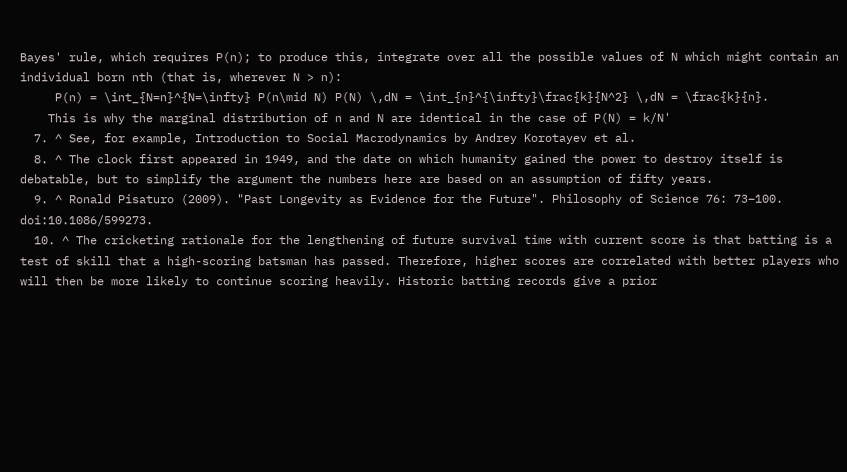Bayes' rule, which requires P(n); to produce this, integrate over all the possible values of N which might contain an individual born nth (that is, wherever N > n):
     P(n) = \int_{N=n}^{N=\infty} P(n\mid N) P(N) \,dN = \int_{n}^{\infty}\frac{k}{N^2} \,dN = \frac{k}{n}.
    This is why the marginal distribution of n and N are identical in the case of P(N) = k/N'
  7. ^ See, for example, Introduction to Social Macrodynamics by Andrey Korotayev et al.
  8. ^ The clock first appeared in 1949, and the date on which humanity gained the power to destroy itself is debatable, but to simplify the argument the numbers here are based on an assumption of fifty years.
  9. ^ Ronald Pisaturo (2009). "Past Longevity as Evidence for the Future". Philosophy of Science 76: 73–100. doi:10.1086/599273.
  10. ^ The cricketing rationale for the lengthening of future survival time with current score is that batting is a test of skill that a high-scoring batsman has passed. Therefore, higher scores are correlated with better players who will then be more likely to continue scoring heavily. Historic batting records give a prior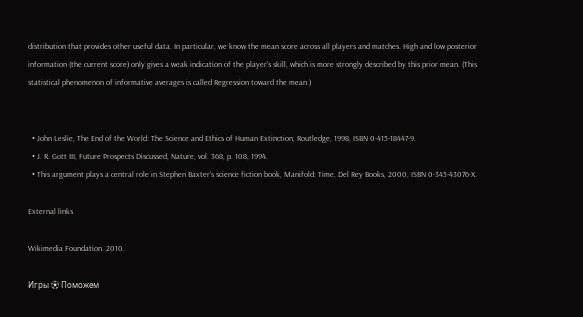distribution that provides other useful data. In particular, we know the mean score across all players and matches. High and low posterior information (the current score) only gives a weak indication of the player's skill, which is more strongly described by this prior mean. (This statistical phenomenon of informative averages is called Regression toward the mean.)


  • John Leslie, The End of the World: The Science and Ethics of Human Extinction, Routledge, 1998, ISBN 0-415-18447-9.
  • J. R. Gott III, Future Prospects Discussed, Nature, vol. 368, p. 108, 1994.
  • This argument plays a central role in Stephen Baxter's science fiction book, Manifold: Time, Del Rey Books, 2000, ISBN 0-345-43076-X.

External links

Wikimedia Foundation. 2010.

Игры ⚽ Поможем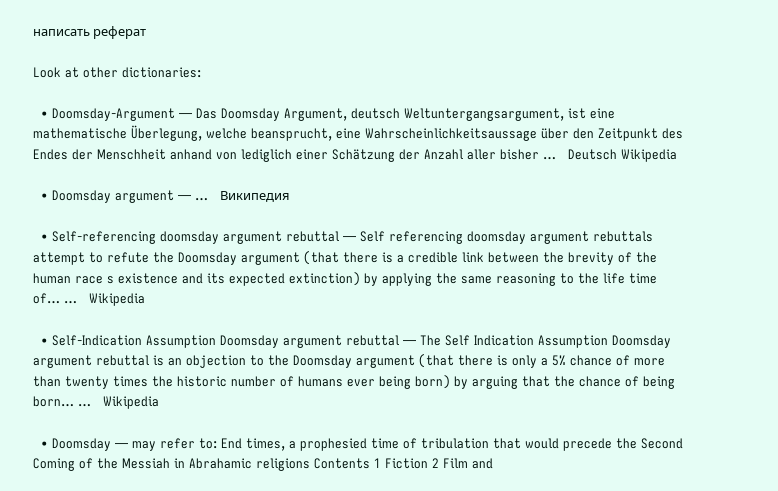написать реферат

Look at other dictionaries:

  • Doomsday-Argument — Das Doomsday Argument, deutsch Weltuntergangsargument, ist eine mathematische Überlegung, welche beansprucht, eine Wahrscheinlichkeitsaussage über den Zeitpunkt des Endes der Menschheit anhand von lediglich einer Schätzung der Anzahl aller bisher …   Deutsch Wikipedia

  • Doomsday argument — …   Википедия

  • Self-referencing doomsday argument rebuttal — Self referencing doomsday argument rebuttals attempt to refute the Doomsday argument (that there is a credible link between the brevity of the human race s existence and its expected extinction) by applying the same reasoning to the life time of… …   Wikipedia

  • Self-Indication Assumption Doomsday argument rebuttal — The Self Indication Assumption Doomsday argument rebuttal is an objection to the Doomsday argument (that there is only a 5% chance of more than twenty times the historic number of humans ever being born) by arguing that the chance of being born… …   Wikipedia

  • Doomsday — may refer to: End times, a prophesied time of tribulation that would precede the Second Coming of the Messiah in Abrahamic religions Contents 1 Fiction 2 Film and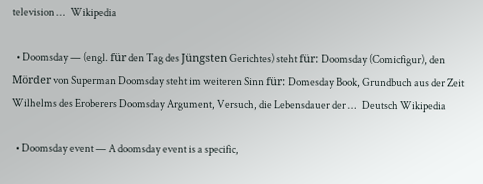television …   Wikipedia

  • Doomsday — (engl. für den Tag des Jüngsten Gerichtes) steht für: Doomsday (Comicfigur), den Mörder von Superman Doomsday steht im weiteren Sinn für: Domesday Book, Grundbuch aus der Zeit Wilhelms des Eroberers Doomsday Argument, Versuch, die Lebensdauer der …   Deutsch Wikipedia

  • Doomsday event — A doomsday event is a specific,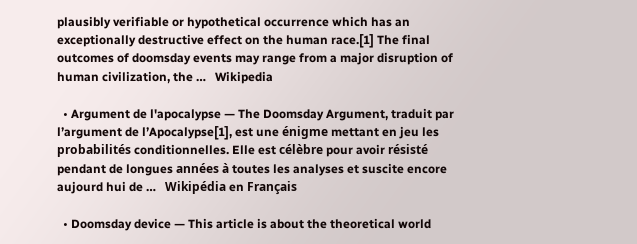plausibly verifiable or hypothetical occurrence which has an exceptionally destructive effect on the human race.[1] The final outcomes of doomsday events may range from a major disruption of human civilization, the …   Wikipedia

  • Argument de l'apocalypse — The Doomsday Argument, traduit par l’argument de l’Apocalypse[1], est une énigme mettant en jeu les probabilités conditionnelles. Elle est célèbre pour avoir résisté pendant de longues années à toutes les analyses et suscite encore aujourd hui de …   Wikipédia en Français

  • Doomsday device — This article is about the theoretical world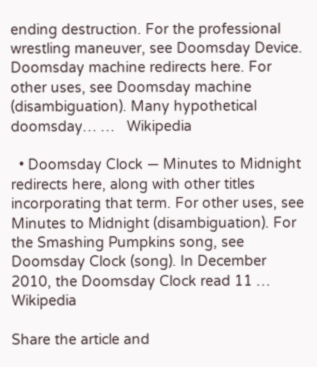ending destruction. For the professional wrestling maneuver, see Doomsday Device. Doomsday machine redirects here. For other uses, see Doomsday machine (disambiguation). Many hypothetical doomsday… …   Wikipedia

  • Doomsday Clock — Minutes to Midnight redirects here, along with other titles incorporating that term. For other uses, see Minutes to Midnight (disambiguation). For the Smashing Pumpkins song, see Doomsday Clock (song). In December 2010, the Doomsday Clock read 11 …   Wikipedia

Share the article and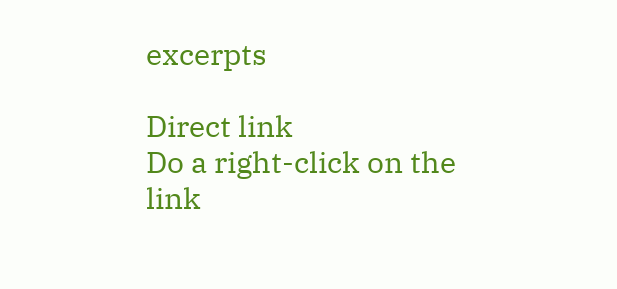excerpts

Direct link
Do a right-click on the link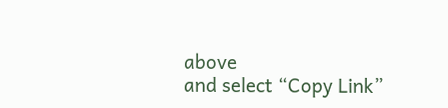above
and select “Copy Link”